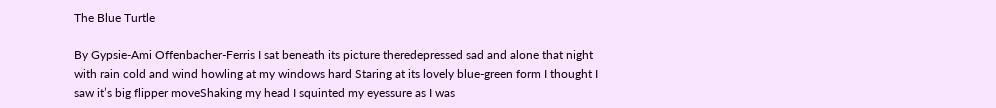The Blue Turtle

By Gypsie-Ami Offenbacher-Ferris I sat beneath its picture theredepressed sad and alone that night with rain cold and wind howling at my windows hard Staring at its lovely blue-green form I thought I saw it’s big flipper moveShaking my head I squinted my eyessure as I was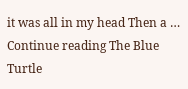it was all in my head Then a … Continue reading The Blue Turtle